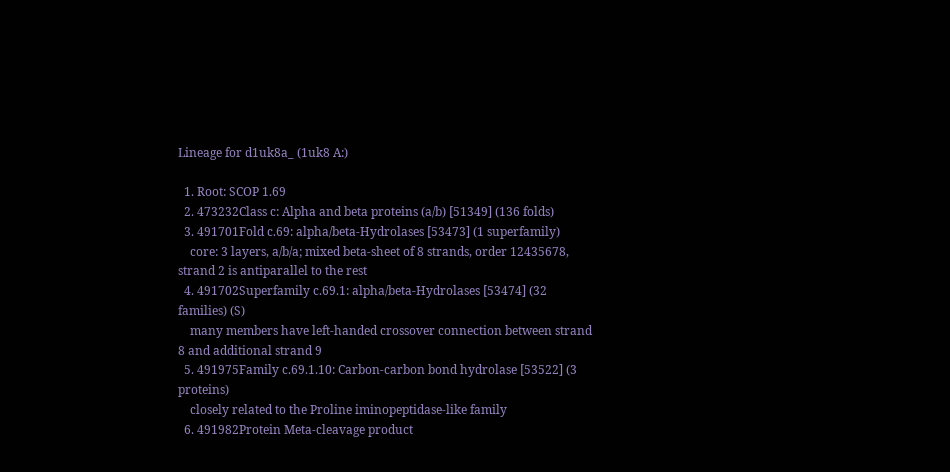Lineage for d1uk8a_ (1uk8 A:)

  1. Root: SCOP 1.69
  2. 473232Class c: Alpha and beta proteins (a/b) [51349] (136 folds)
  3. 491701Fold c.69: alpha/beta-Hydrolases [53473] (1 superfamily)
    core: 3 layers, a/b/a; mixed beta-sheet of 8 strands, order 12435678, strand 2 is antiparallel to the rest
  4. 491702Superfamily c.69.1: alpha/beta-Hydrolases [53474] (32 families) (S)
    many members have left-handed crossover connection between strand 8 and additional strand 9
  5. 491975Family c.69.1.10: Carbon-carbon bond hydrolase [53522] (3 proteins)
    closely related to the Proline iminopeptidase-like family
  6. 491982Protein Meta-cleavage product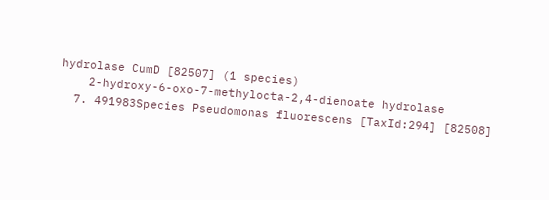hydrolase CumD [82507] (1 species)
    2-hydroxy-6-oxo-7-methylocta-2,4-dienoate hydrolase
  7. 491983Species Pseudomonas fluorescens [TaxId:294] [82508]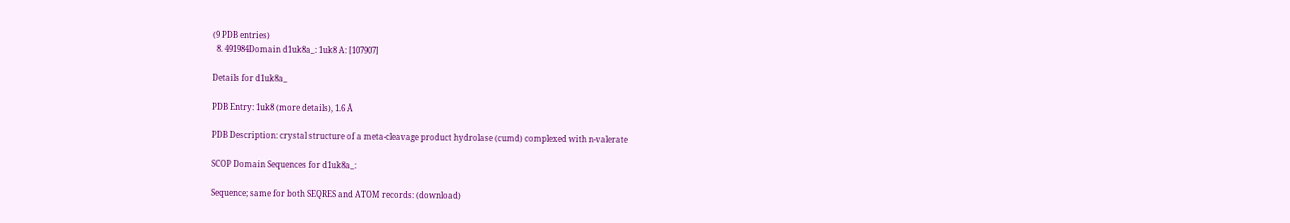(9 PDB entries)
  8. 491984Domain d1uk8a_: 1uk8 A: [107907]

Details for d1uk8a_

PDB Entry: 1uk8 (more details), 1.6 Å

PDB Description: crystal structure of a meta-cleavage product hydrolase (cumd) complexed with n-valerate

SCOP Domain Sequences for d1uk8a_:

Sequence; same for both SEQRES and ATOM records: (download)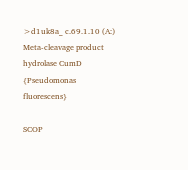>d1uk8a_ c.69.1.10 (A:) Meta-cleavage product hydrolase CumD {Pseudomonas fluorescens}

SCOP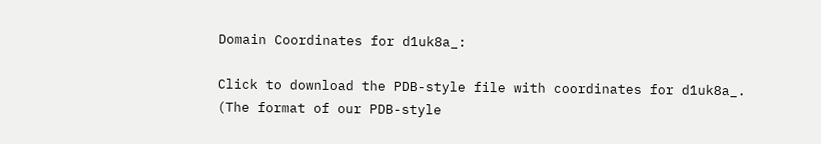Domain Coordinates for d1uk8a_:

Click to download the PDB-style file with coordinates for d1uk8a_.
(The format of our PDB-style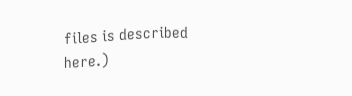files is described here.)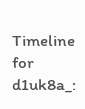Timeline for d1uk8a_: